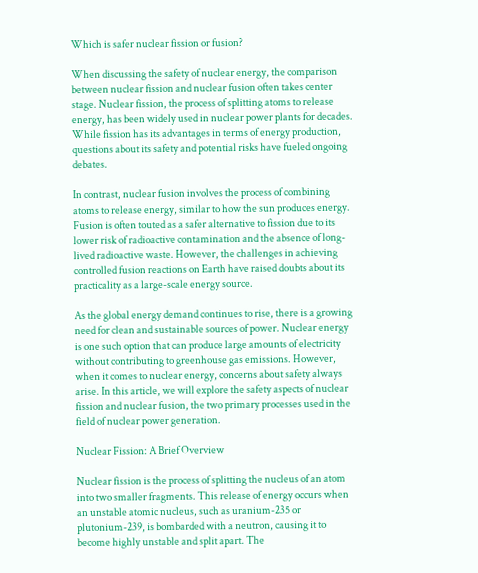Which is safer nuclear fission or fusion?

When discussing the safety of nuclear energy, the comparison between nuclear fission and nuclear fusion often takes center stage. Nuclear fission, the process of splitting atoms to release energy, has been widely used in nuclear power plants for decades. While fission has its advantages in terms of energy production, questions about its safety and potential risks have fueled ongoing debates.

In contrast, nuclear fusion involves the process of combining atoms to release energy, similar to how the sun produces energy. Fusion is often touted as a safer alternative to fission due to its lower risk of radioactive contamination and the absence of long-lived radioactive waste. However, the challenges in achieving controlled fusion reactions on Earth have raised doubts about its practicality as a large-scale energy source.

As the global energy demand continues to rise, there is a growing need for clean and sustainable sources of power. Nuclear energy is one such option that can produce large amounts of electricity without contributing to greenhouse gas emissions. However, when it comes to nuclear energy, concerns about safety always arise. In this article, we will explore the safety aspects of nuclear fission and nuclear fusion, the two primary processes used in the field of nuclear power generation.

Nuclear Fission: A Brief Overview

Nuclear fission is the process of splitting the nucleus of an atom into two smaller fragments. This release of energy occurs when an unstable atomic nucleus, such as uranium-235 or plutonium-239, is bombarded with a neutron, causing it to become highly unstable and split apart. The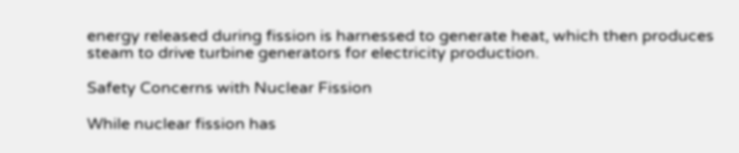energy released during fission is harnessed to generate heat, which then produces steam to drive turbine generators for electricity production.

Safety Concerns with Nuclear Fission

While nuclear fission has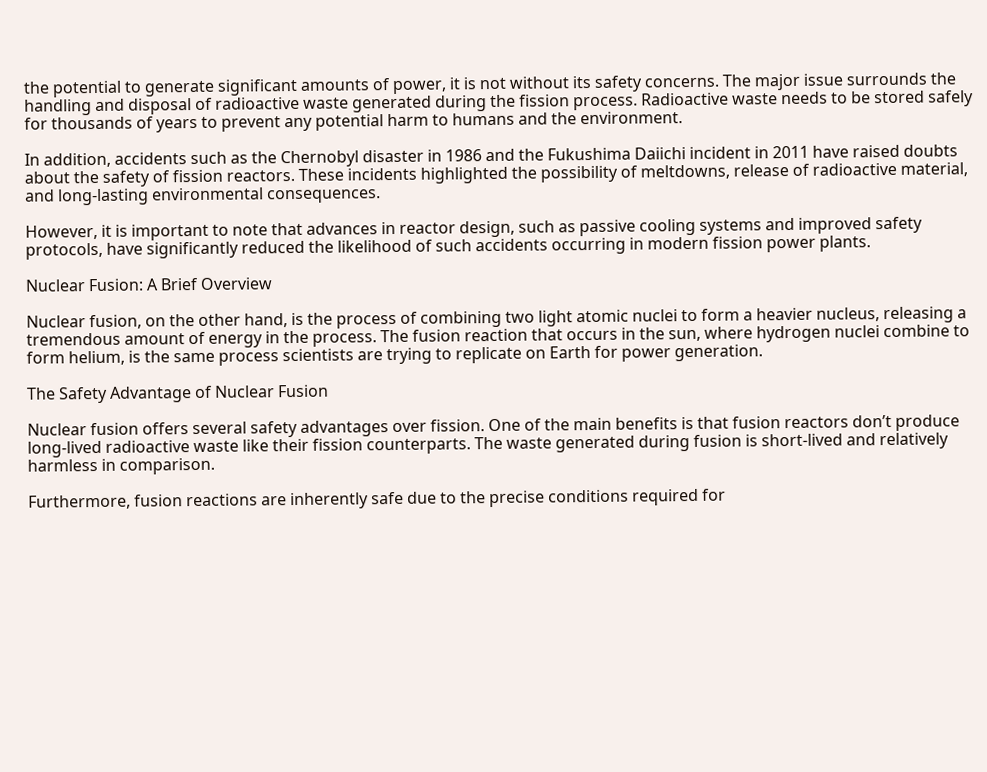the potential to generate significant amounts of power, it is not without its safety concerns. The major issue surrounds the handling and disposal of radioactive waste generated during the fission process. Radioactive waste needs to be stored safely for thousands of years to prevent any potential harm to humans and the environment.

In addition, accidents such as the Chernobyl disaster in 1986 and the Fukushima Daiichi incident in 2011 have raised doubts about the safety of fission reactors. These incidents highlighted the possibility of meltdowns, release of radioactive material, and long-lasting environmental consequences.

However, it is important to note that advances in reactor design, such as passive cooling systems and improved safety protocols, have significantly reduced the likelihood of such accidents occurring in modern fission power plants.

Nuclear Fusion: A Brief Overview

Nuclear fusion, on the other hand, is the process of combining two light atomic nuclei to form a heavier nucleus, releasing a tremendous amount of energy in the process. The fusion reaction that occurs in the sun, where hydrogen nuclei combine to form helium, is the same process scientists are trying to replicate on Earth for power generation.

The Safety Advantage of Nuclear Fusion

Nuclear fusion offers several safety advantages over fission. One of the main benefits is that fusion reactors don’t produce long-lived radioactive waste like their fission counterparts. The waste generated during fusion is short-lived and relatively harmless in comparison.

Furthermore, fusion reactions are inherently safe due to the precise conditions required for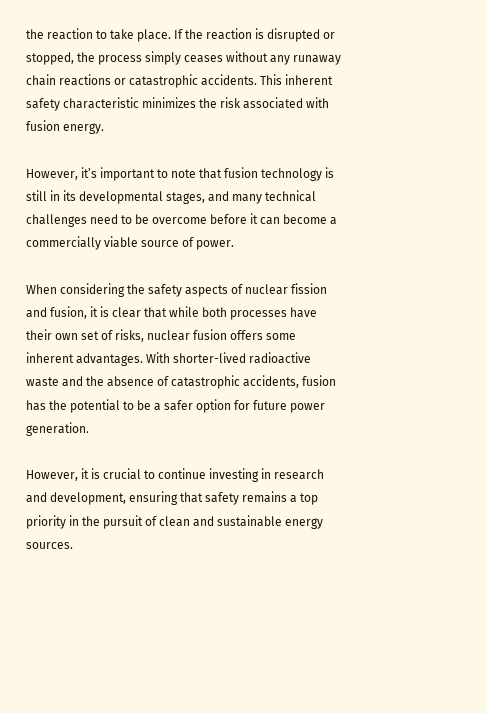the reaction to take place. If the reaction is disrupted or stopped, the process simply ceases without any runaway chain reactions or catastrophic accidents. This inherent safety characteristic minimizes the risk associated with fusion energy.

However, it’s important to note that fusion technology is still in its developmental stages, and many technical challenges need to be overcome before it can become a commercially viable source of power.

When considering the safety aspects of nuclear fission and fusion, it is clear that while both processes have their own set of risks, nuclear fusion offers some inherent advantages. With shorter-lived radioactive waste and the absence of catastrophic accidents, fusion has the potential to be a safer option for future power generation.

However, it is crucial to continue investing in research and development, ensuring that safety remains a top priority in the pursuit of clean and sustainable energy sources.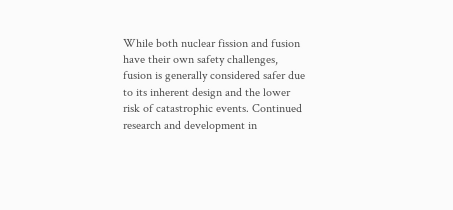While both nuclear fission and fusion have their own safety challenges, fusion is generally considered safer due to its inherent design and the lower risk of catastrophic events. Continued research and development in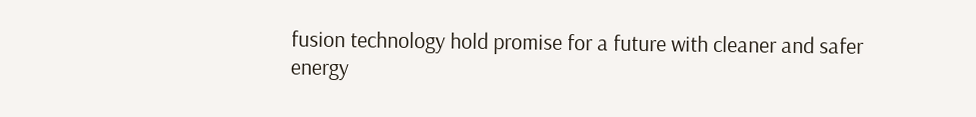fusion technology hold promise for a future with cleaner and safer energy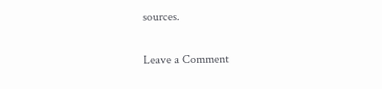sources.

Leave a Comment